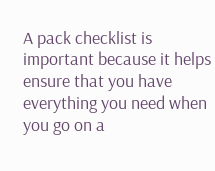A pack checklist is important because it helps ensure that you have everything you need when you go on a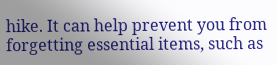hike. It can help prevent you from forgetting essential items, such as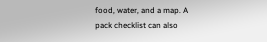food, water, and a map. A pack checklist can also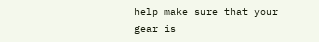help make sure that your gear is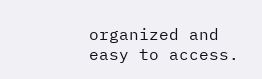organized and easy to access.